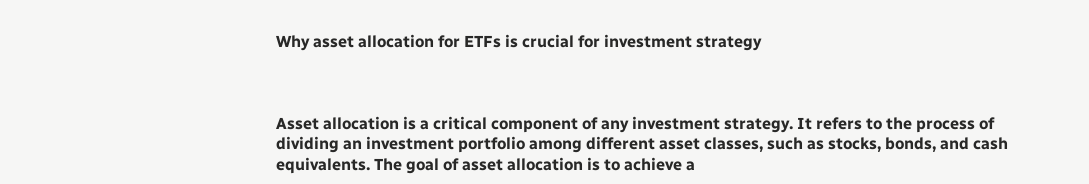Why asset allocation for ETFs is crucial for investment strategy



Asset allocation is a critical component of any investment strategy. It refers to the process of dividing an investment portfolio among different asset classes, such as stocks, bonds, and cash equivalents. The goal of asset allocation is to achieve a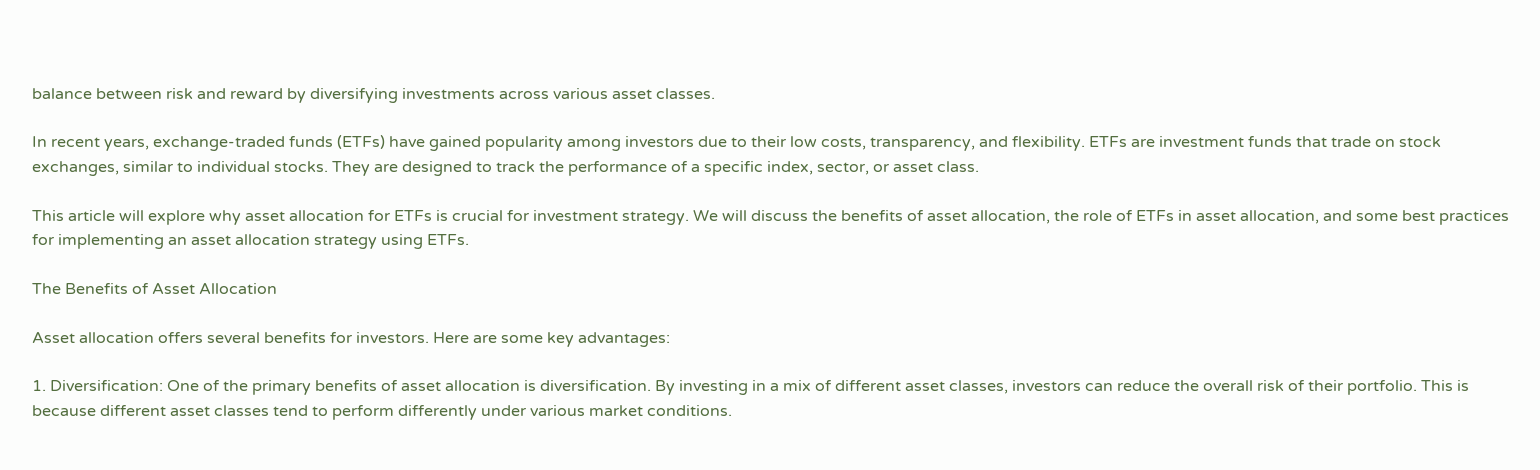balance between risk and reward by diversifying investments across various asset classes.

In recent years, exchange-traded funds (ETFs) have gained popularity among investors due to their low costs, transparency, and flexibility. ETFs are investment funds that trade on stock exchanges, similar to individual stocks. They are designed to track the performance of a specific index, sector, or asset class.

This article will explore why asset allocation for ETFs is crucial for investment strategy. We will discuss the benefits of asset allocation, the role of ETFs in asset allocation, and some best practices for implementing an asset allocation strategy using ETFs.

The Benefits of Asset Allocation

Asset allocation offers several benefits for investors. Here are some key advantages:

1. Diversification: One of the primary benefits of asset allocation is diversification. By investing in a mix of different asset classes, investors can reduce the overall risk of their portfolio. This is because different asset classes tend to perform differently under various market conditions.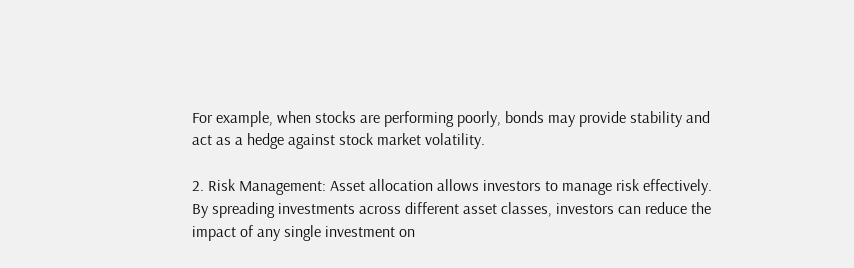For example, when stocks are performing poorly, bonds may provide stability and act as a hedge against stock market volatility.

2. Risk Management: Asset allocation allows investors to manage risk effectively. By spreading investments across different asset classes, investors can reduce the impact of any single investment on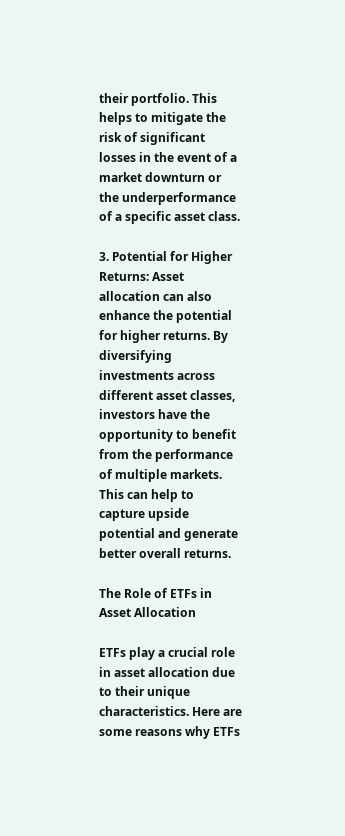their portfolio. This helps to mitigate the risk of significant losses in the event of a market downturn or the underperformance of a specific asset class.

3. Potential for Higher Returns: Asset allocation can also enhance the potential for higher returns. By diversifying investments across different asset classes, investors have the opportunity to benefit from the performance of multiple markets. This can help to capture upside potential and generate better overall returns.

The Role of ETFs in Asset Allocation

ETFs play a crucial role in asset allocation due to their unique characteristics. Here are some reasons why ETFs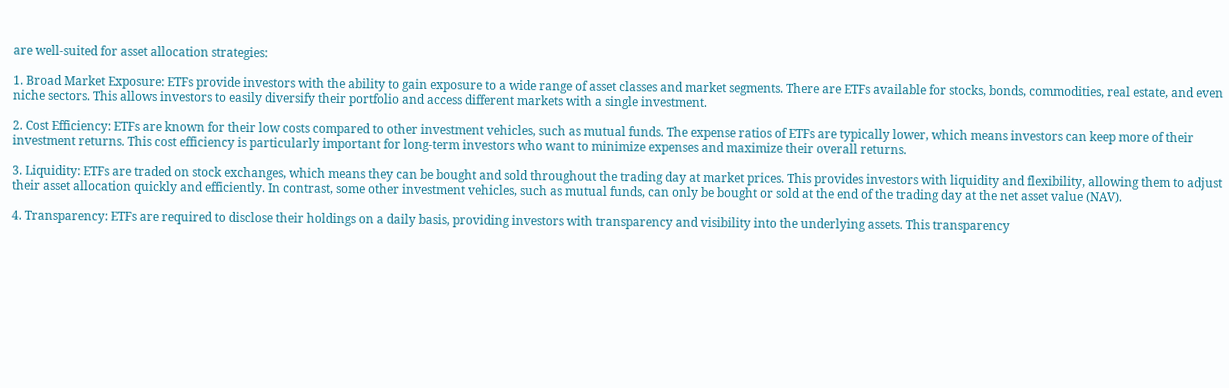are well-suited for asset allocation strategies:

1. Broad Market Exposure: ETFs provide investors with the ability to gain exposure to a wide range of asset classes and market segments. There are ETFs available for stocks, bonds, commodities, real estate, and even niche sectors. This allows investors to easily diversify their portfolio and access different markets with a single investment.

2. Cost Efficiency: ETFs are known for their low costs compared to other investment vehicles, such as mutual funds. The expense ratios of ETFs are typically lower, which means investors can keep more of their investment returns. This cost efficiency is particularly important for long-term investors who want to minimize expenses and maximize their overall returns.

3. Liquidity: ETFs are traded on stock exchanges, which means they can be bought and sold throughout the trading day at market prices. This provides investors with liquidity and flexibility, allowing them to adjust their asset allocation quickly and efficiently. In contrast, some other investment vehicles, such as mutual funds, can only be bought or sold at the end of the trading day at the net asset value (NAV).

4. Transparency: ETFs are required to disclose their holdings on a daily basis, providing investors with transparency and visibility into the underlying assets. This transparency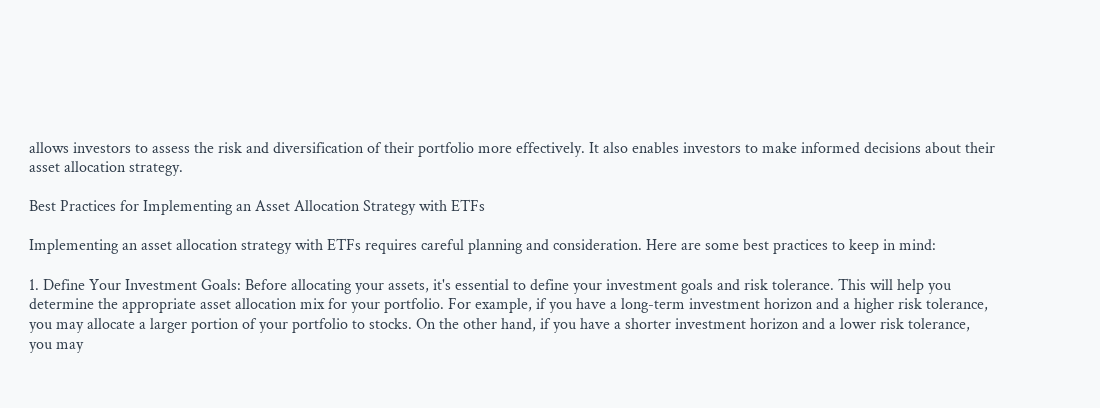allows investors to assess the risk and diversification of their portfolio more effectively. It also enables investors to make informed decisions about their asset allocation strategy.

Best Practices for Implementing an Asset Allocation Strategy with ETFs

Implementing an asset allocation strategy with ETFs requires careful planning and consideration. Here are some best practices to keep in mind:

1. Define Your Investment Goals: Before allocating your assets, it's essential to define your investment goals and risk tolerance. This will help you determine the appropriate asset allocation mix for your portfolio. For example, if you have a long-term investment horizon and a higher risk tolerance, you may allocate a larger portion of your portfolio to stocks. On the other hand, if you have a shorter investment horizon and a lower risk tolerance, you may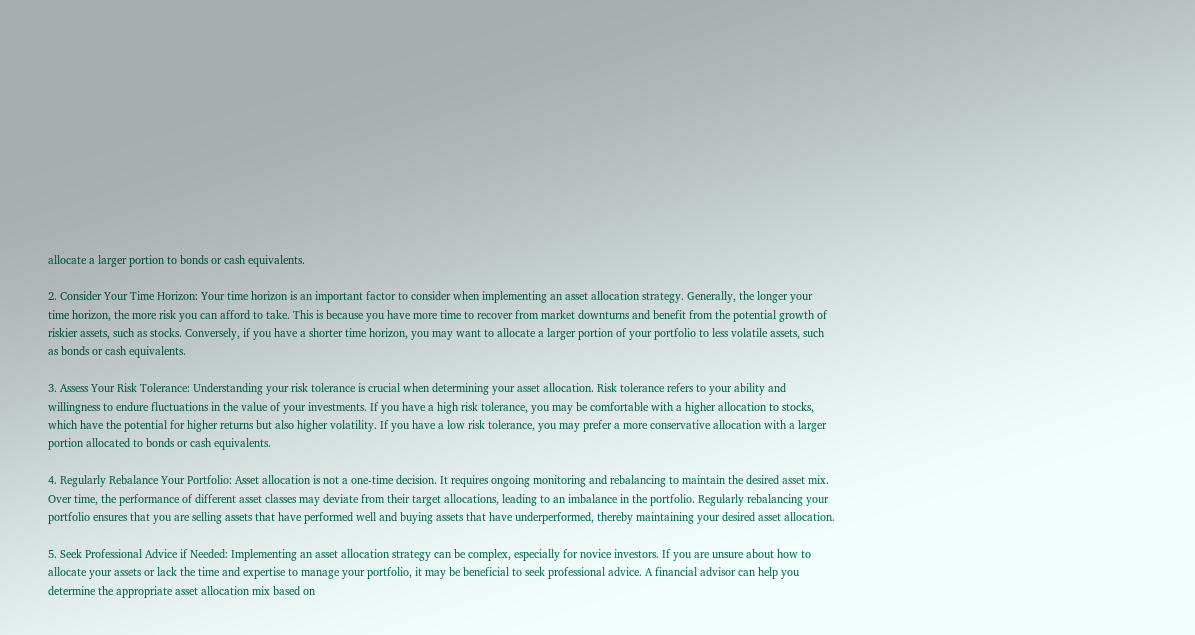allocate a larger portion to bonds or cash equivalents.

2. Consider Your Time Horizon: Your time horizon is an important factor to consider when implementing an asset allocation strategy. Generally, the longer your time horizon, the more risk you can afford to take. This is because you have more time to recover from market downturns and benefit from the potential growth of riskier assets, such as stocks. Conversely, if you have a shorter time horizon, you may want to allocate a larger portion of your portfolio to less volatile assets, such as bonds or cash equivalents.

3. Assess Your Risk Tolerance: Understanding your risk tolerance is crucial when determining your asset allocation. Risk tolerance refers to your ability and willingness to endure fluctuations in the value of your investments. If you have a high risk tolerance, you may be comfortable with a higher allocation to stocks, which have the potential for higher returns but also higher volatility. If you have a low risk tolerance, you may prefer a more conservative allocation with a larger portion allocated to bonds or cash equivalents.

4. Regularly Rebalance Your Portfolio: Asset allocation is not a one-time decision. It requires ongoing monitoring and rebalancing to maintain the desired asset mix. Over time, the performance of different asset classes may deviate from their target allocations, leading to an imbalance in the portfolio. Regularly rebalancing your portfolio ensures that you are selling assets that have performed well and buying assets that have underperformed, thereby maintaining your desired asset allocation.

5. Seek Professional Advice if Needed: Implementing an asset allocation strategy can be complex, especially for novice investors. If you are unsure about how to allocate your assets or lack the time and expertise to manage your portfolio, it may be beneficial to seek professional advice. A financial advisor can help you determine the appropriate asset allocation mix based on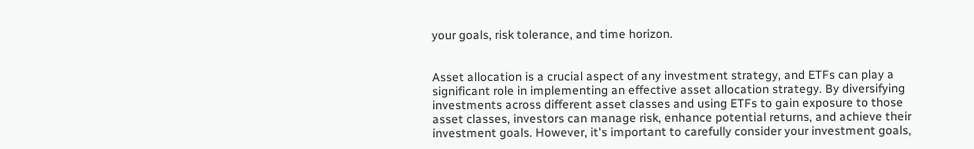your goals, risk tolerance, and time horizon.


Asset allocation is a crucial aspect of any investment strategy, and ETFs can play a significant role in implementing an effective asset allocation strategy. By diversifying investments across different asset classes and using ETFs to gain exposure to those asset classes, investors can manage risk, enhance potential returns, and achieve their investment goals. However, it's important to carefully consider your investment goals,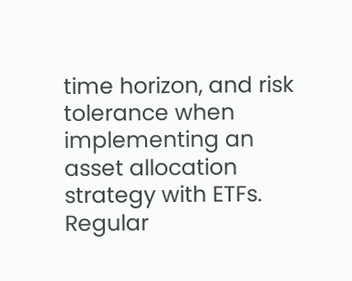time horizon, and risk tolerance when implementing an asset allocation strategy with ETFs. Regular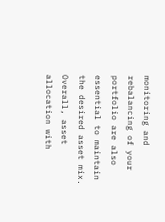monitoring and rebalancing of your portfolio are also essential to maintain the desired asset mix. Overall, asset allocation with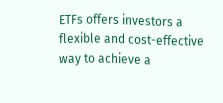ETFs offers investors a flexible and cost-effective way to achieve a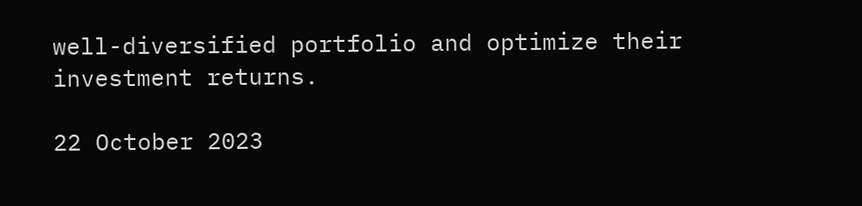well-diversified portfolio and optimize their investment returns.

22 October 2023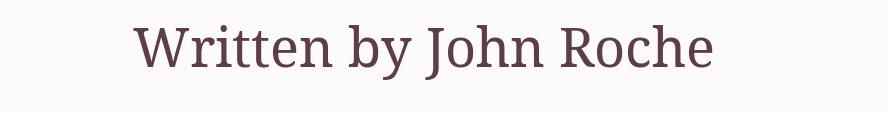Written by John Roche